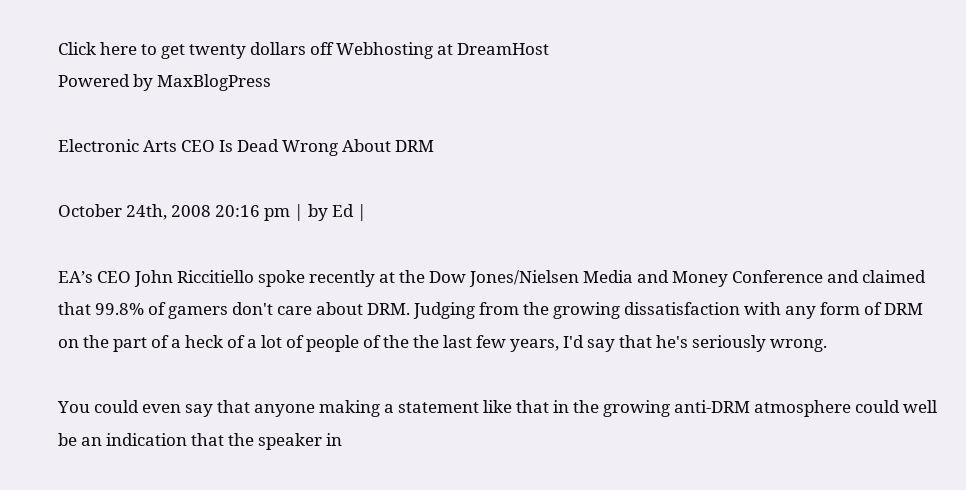Click here to get twenty dollars off Webhosting at DreamHost
Powered by MaxBlogPress

Electronic Arts CEO Is Dead Wrong About DRM

October 24th, 2008 20:16 pm | by Ed |

EA’s CEO John Riccitiello spoke recently at the Dow Jones/Nielsen Media and Money Conference and claimed that 99.8% of gamers don't care about DRM. Judging from the growing dissatisfaction with any form of DRM on the part of a heck of a lot of people of the the last few years, I'd say that he's seriously wrong.

You could even say that anyone making a statement like that in the growing anti-DRM atmosphere could well be an indication that the speaker in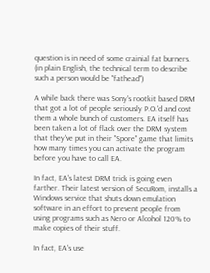question is in need of some crainial fat burners. (in plain English, the technical term to describe such a person would be "fathead")

A while back there was Sony's rootkit based DRM that got a lot of people seriously P.O.'d and cost them a whole bunch of customers. EA itself has been taken a lot of flack over the DRM system that they've put in their "Spore" game that limits how many times you can activate the program before you have to call EA.

In fact, EA's latest DRM trick is going even farther. Their latest version of SecuRom, installs a Windows service that shuts down emulation software in an effort to prevent people from using programs such as Nero or Alcohol 120% to make copies of their stuff.

In fact, EA's use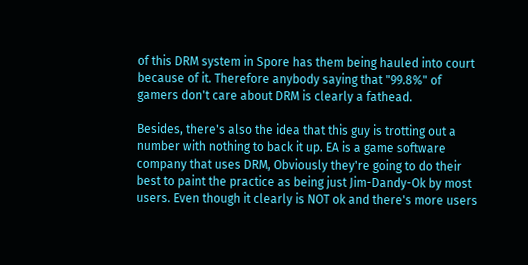of this DRM system in Spore has them being hauled into court because of it. Therefore anybody saying that "99.8%" of gamers don't care about DRM is clearly a fathead.

Besides, there's also the idea that this guy is trotting out a number with nothing to back it up. EA is a game software company that uses DRM, Obviously they're going to do their best to paint the practice as being just Jim-Dandy-Ok by most users. Even though it clearly is NOT ok and there's more users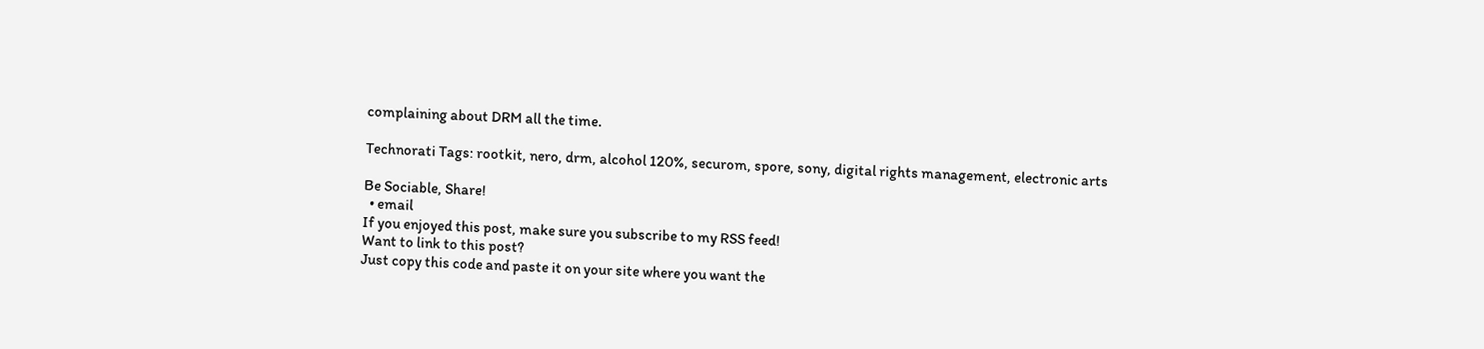complaining about DRM all the time.

Technorati Tags: rootkit, nero, drm, alcohol 120%, securom, spore, sony, digital rights management, electronic arts

Be Sociable, Share!
  • email
If you enjoyed this post, make sure you subscribe to my RSS feed!
Want to link to this post?
Just copy this code and paste it on your site where you want the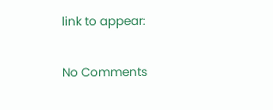link to appear:

No Comments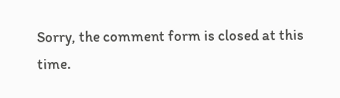Sorry, the comment form is closed at this time.